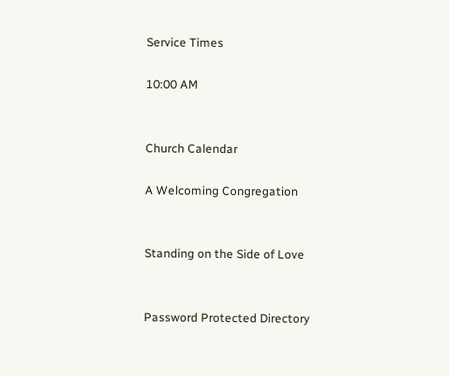Service Times

10:00 AM


Church Calendar

A Welcoming Congregation


Standing on the Side of Love


Password Protected Directory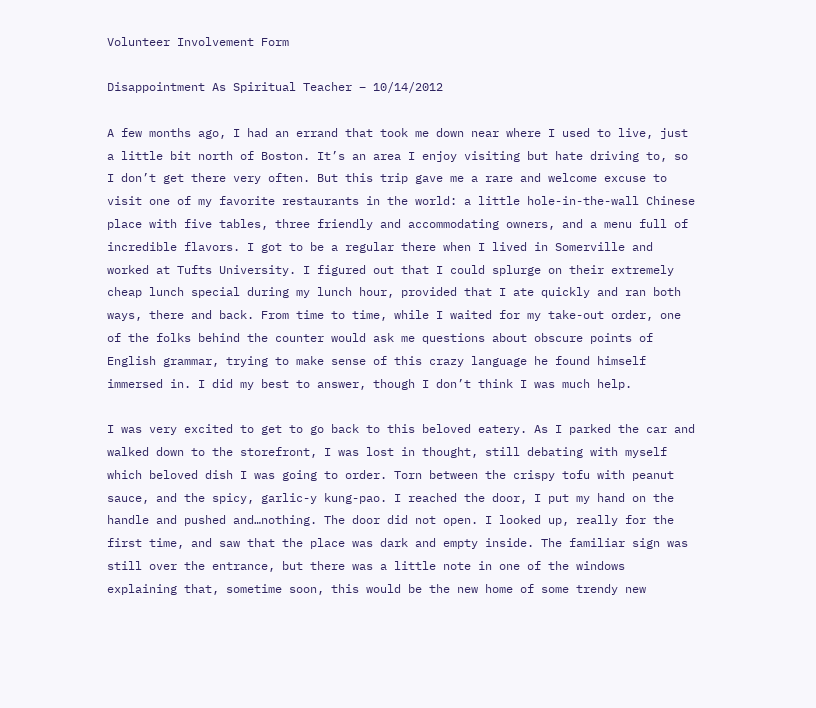Volunteer Involvement Form

Disappointment As Spiritual Teacher – 10/14/2012

A few months ago, I had an errand that took me down near where I used to live, just a little bit north of Boston. It’s an area I enjoy visiting but hate driving to, so I don’t get there very often. But this trip gave me a rare and welcome excuse to visit one of my favorite restaurants in the world: a little hole-in-the-wall Chinese place with five tables, three friendly and accommodating owners, and a menu full of incredible flavors. I got to be a regular there when I lived in Somerville and worked at Tufts University. I figured out that I could splurge on their extremely cheap lunch special during my lunch hour, provided that I ate quickly and ran both ways, there and back. From time to time, while I waited for my take-out order, one of the folks behind the counter would ask me questions about obscure points of English grammar, trying to make sense of this crazy language he found himself immersed in. I did my best to answer, though I don’t think I was much help.

I was very excited to get to go back to this beloved eatery. As I parked the car and walked down to the storefront, I was lost in thought, still debating with myself which beloved dish I was going to order. Torn between the crispy tofu with peanut sauce, and the spicy, garlic-y kung-pao. I reached the door, I put my hand on the handle and pushed and…nothing. The door did not open. I looked up, really for the first time, and saw that the place was dark and empty inside. The familiar sign was still over the entrance, but there was a little note in one of the windows explaining that, sometime soon, this would be the new home of some trendy new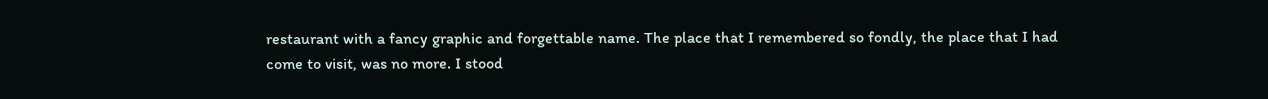restaurant with a fancy graphic and forgettable name. The place that I remembered so fondly, the place that I had come to visit, was no more. I stood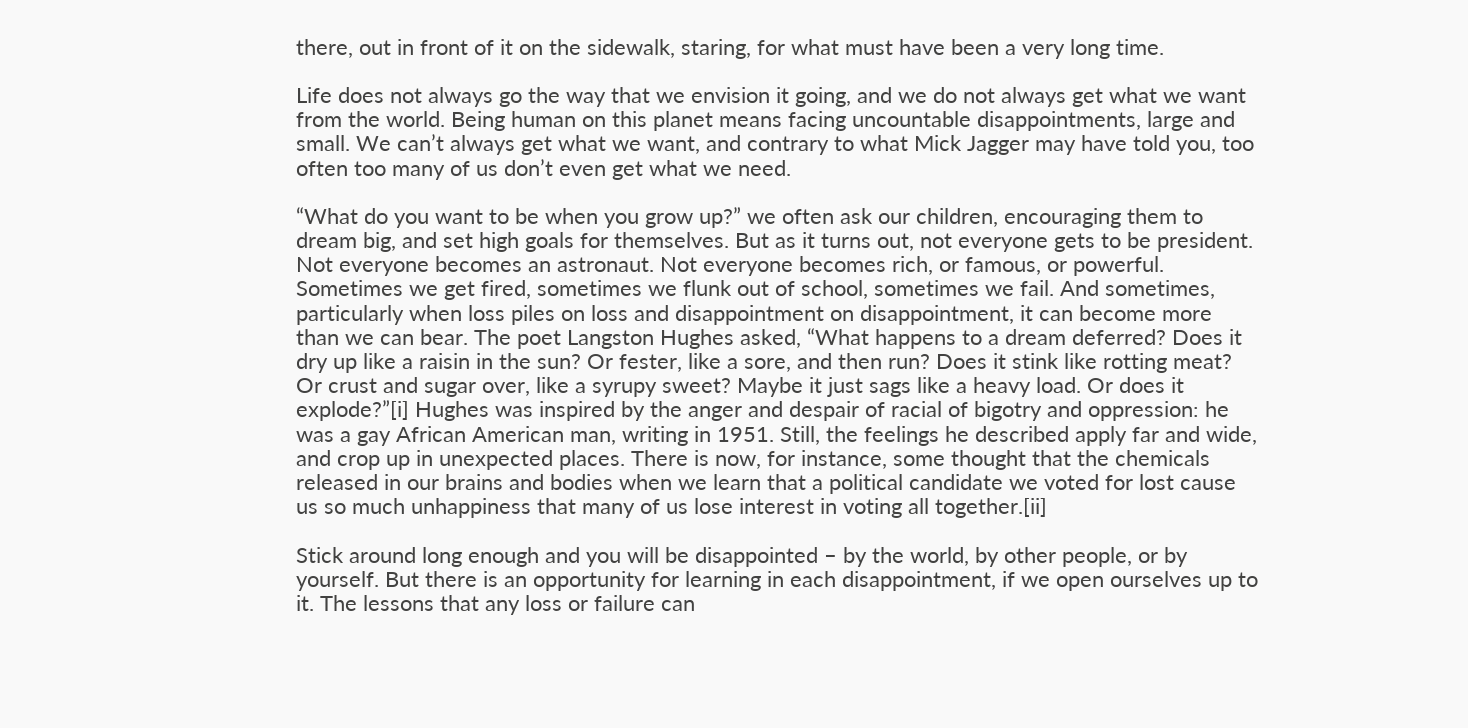there, out in front of it on the sidewalk, staring, for what must have been a very long time.

Life does not always go the way that we envision it going, and we do not always get what we want from the world. Being human on this planet means facing uncountable disappointments, large and small. We can’t always get what we want, and contrary to what Mick Jagger may have told you, too often too many of us don’t even get what we need.

“What do you want to be when you grow up?” we often ask our children, encouraging them to dream big, and set high goals for themselves. But as it turns out, not everyone gets to be president. Not everyone becomes an astronaut. Not everyone becomes rich, or famous, or powerful. Sometimes we get fired, sometimes we flunk out of school, sometimes we fail. And sometimes, particularly when loss piles on loss and disappointment on disappointment, it can become more than we can bear. The poet Langston Hughes asked, “What happens to a dream deferred? Does it dry up like a raisin in the sun? Or fester, like a sore, and then run? Does it stink like rotting meat? Or crust and sugar over, like a syrupy sweet? Maybe it just sags like a heavy load. Or does it explode?”[i] Hughes was inspired by the anger and despair of racial of bigotry and oppression: he was a gay African American man, writing in 1951. Still, the feelings he described apply far and wide, and crop up in unexpected places. There is now, for instance, some thought that the chemicals released in our brains and bodies when we learn that a political candidate we voted for lost cause us so much unhappiness that many of us lose interest in voting all together.[ii]

Stick around long enough and you will be disappointed – by the world, by other people, or by yourself. But there is an opportunity for learning in each disappointment, if we open ourselves up to it. The lessons that any loss or failure can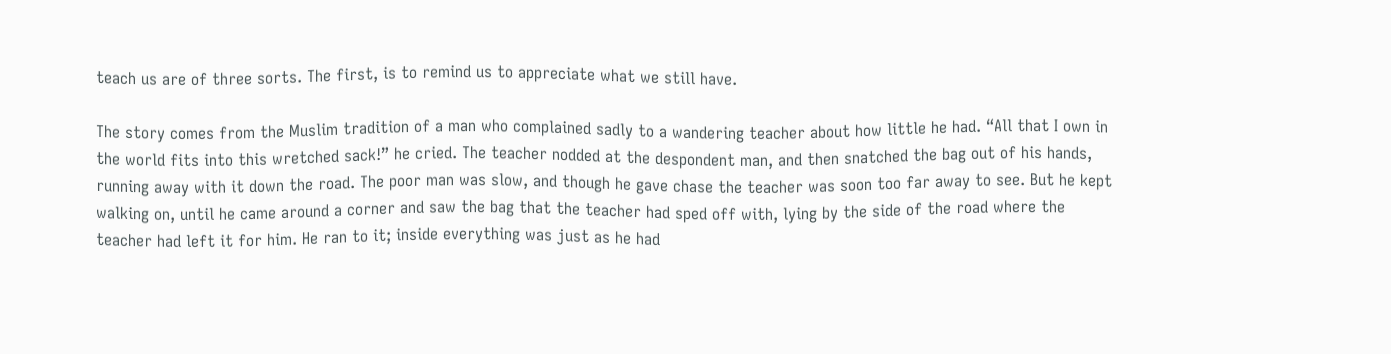teach us are of three sorts. The first, is to remind us to appreciate what we still have.

The story comes from the Muslim tradition of a man who complained sadly to a wandering teacher about how little he had. “All that I own in the world fits into this wretched sack!” he cried. The teacher nodded at the despondent man, and then snatched the bag out of his hands, running away with it down the road. The poor man was slow, and though he gave chase the teacher was soon too far away to see. But he kept walking on, until he came around a corner and saw the bag that the teacher had sped off with, lying by the side of the road where the teacher had left it for him. He ran to it; inside everything was just as he had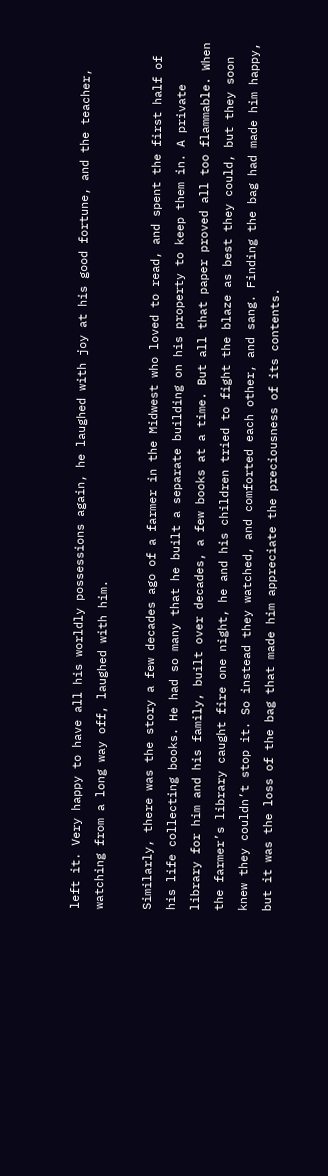left it. Very happy to have all his worldly possessions again, he laughed with joy at his good fortune, and the teacher, watching from a long way off, laughed with him.

Similarly, there was the story a few decades ago of a farmer in the Midwest who loved to read, and spent the first half of his life collecting books. He had so many that he built a separate building on his property to keep them in. A private library for him and his family, built over decades, a few books at a time. But all that paper proved all too flammable. When the farmer’s library caught fire one night, he and his children tried to fight the blaze as best they could, but they soon knew they couldn’t stop it. So instead they watched, and comforted each other, and sang. Finding the bag had made him happy, but it was the loss of the bag that made him appreciate the preciousness of its contents.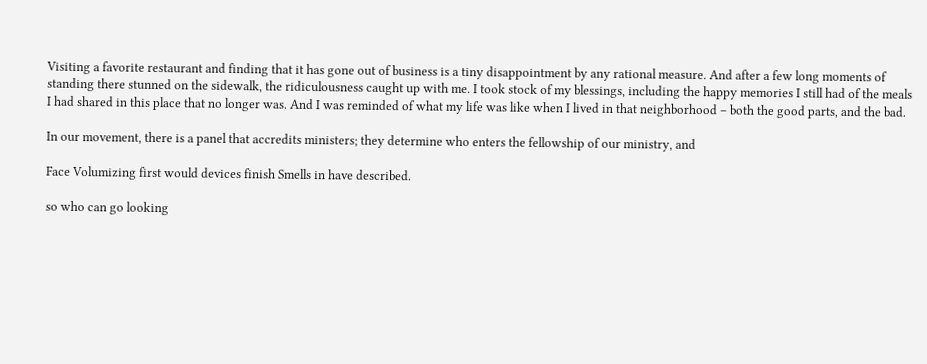Visiting a favorite restaurant and finding that it has gone out of business is a tiny disappointment by any rational measure. And after a few long moments of standing there stunned on the sidewalk, the ridiculousness caught up with me. I took stock of my blessings, including the happy memories I still had of the meals I had shared in this place that no longer was. And I was reminded of what my life was like when I lived in that neighborhood – both the good parts, and the bad.

In our movement, there is a panel that accredits ministers; they determine who enters the fellowship of our ministry, and

Face Volumizing first would devices finish Smells in have described.

so who can go looking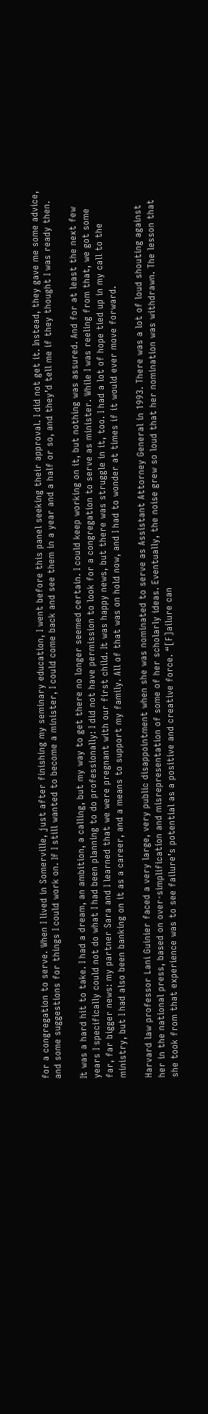for a congregation to serve. When I lived in Somerville, just after finishing my seminary education, I went before this panel seeking their approval. I did not get it. Instead, they gave me some advice, and some suggestions for things I could work on. If I still wanted to become a minister, I could come back and see them in a year and a half or so, and they’d tell me if they thought I was ready then.

It was a hard hit to take. I had a dream, an ambition, a calling, but my way to get there no longer seemed certain. I could keep working on it, but nothing was assured. And for at least the next few years I specifically could not do what I had been planning to do professionally: I did not have permission to look for a congregation to serve as minister. While I was reeling from that, we got some far, far bigger news: my partner Sara and I learned that we were pregnant with our first child. It was happy news, but there was struggle in it, too. I had a lot of hope tied up in my call to the ministry, but I had also been banking on it as a career, and a means to support my family. All of that was on hold now, and I had to wonder at times if it would ever move forward.

Harvard law professor Lani Guinier faced a very large, very public disappointment when she was nominated to serve as Assistant Attorney General in 1993. There was a lot of loud shouting against her in the national press, based on over-simplification and misrepresentation of some of her scholarly ideas. Eventually, the noise grew so loud that her nomination was withdrawn. The lesson that she took from that experience was to see failure’s potential as a positive and creative force. “[F]ailure can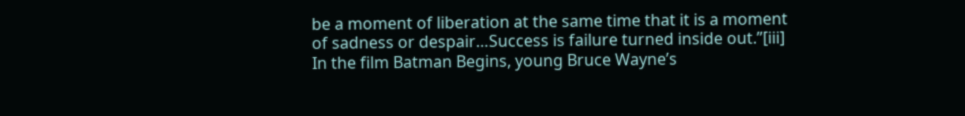be a moment of liberation at the same time that it is a moment of sadness or despair…Success is failure turned inside out.”[iii] In the film Batman Begins, young Bruce Wayne’s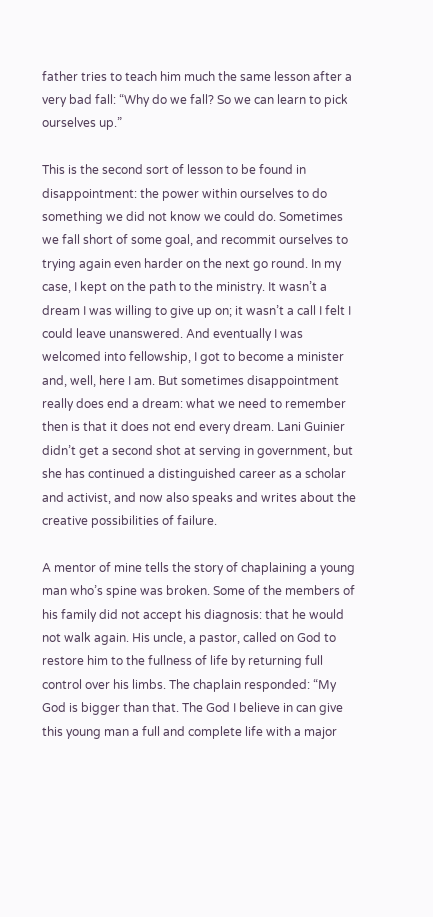father tries to teach him much the same lesson after a very bad fall: “Why do we fall? So we can learn to pick ourselves up.”

This is the second sort of lesson to be found in disappointment: the power within ourselves to do something we did not know we could do. Sometimes we fall short of some goal, and recommit ourselves to trying again even harder on the next go round. In my case, I kept on the path to the ministry. It wasn’t a dream I was willing to give up on; it wasn’t a call I felt I could leave unanswered. And eventually I was welcomed into fellowship, I got to become a minister and, well, here I am. But sometimes disappointment really does end a dream: what we need to remember then is that it does not end every dream. Lani Guinier didn’t get a second shot at serving in government, but she has continued a distinguished career as a scholar and activist, and now also speaks and writes about the creative possibilities of failure.

A mentor of mine tells the story of chaplaining a young man who’s spine was broken. Some of the members of his family did not accept his diagnosis: that he would not walk again. His uncle, a pastor, called on God to restore him to the fullness of life by returning full control over his limbs. The chaplain responded: “My God is bigger than that. The God I believe in can give this young man a full and complete life with a major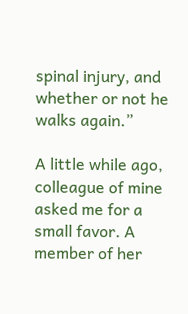spinal injury, and whether or not he walks again.”

A little while ago, colleague of mine asked me for a small favor. A member of her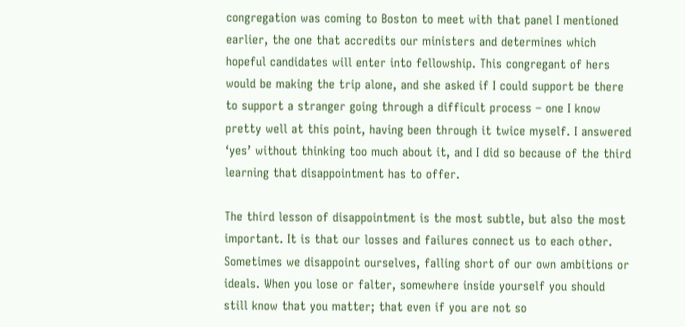congregation was coming to Boston to meet with that panel I mentioned earlier, the one that accredits our ministers and determines which hopeful candidates will enter into fellowship. This congregant of hers would be making the trip alone, and she asked if I could support be there to support a stranger going through a difficult process – one I know pretty well at this point, having been through it twice myself. I answered ‘yes’ without thinking too much about it, and I did so because of the third learning that disappointment has to offer.

The third lesson of disappointment is the most subtle, but also the most important. It is that our losses and failures connect us to each other. Sometimes we disappoint ourselves, falling short of our own ambitions or ideals. When you lose or falter, somewhere inside yourself you should still know that you matter; that even if you are not so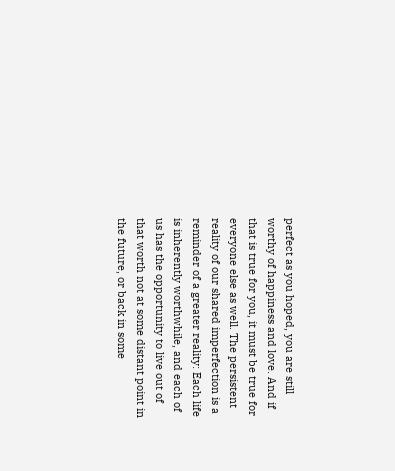perfect as you hoped, you are still worthy of happiness and love. And if that is true for you, it must be true for everyone else as well. The persistent reality of our shared imperfection is a reminder of a greater reality: Each life is inherently worthwhile, and each of us has the opportunity to live out of that worth not at some distant point in the future, or back in some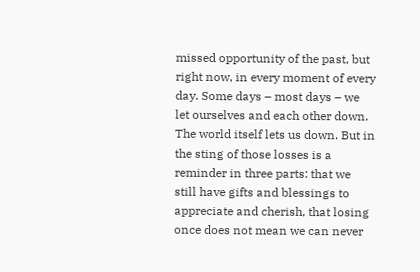missed opportunity of the past, but right now, in every moment of every day. Some days – most days – we let ourselves and each other down. The world itself lets us down. But in the sting of those losses is a reminder in three parts: that we still have gifts and blessings to appreciate and cherish, that losing once does not mean we can never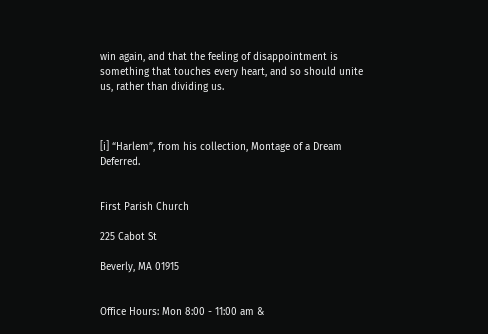win again, and that the feeling of disappointment is something that touches every heart, and so should unite us, rather than dividing us.



[i] “Harlem”, from his collection, Montage of a Dream Deferred.


First Parish Church

225 Cabot St

Beverly, MA 01915


Office Hours: Mon 8:00 - 11:00 am &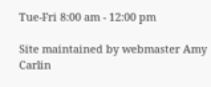Tue-Fri 8:00 am - 12:00 pm

Site maintained by webmaster Amy Carlin